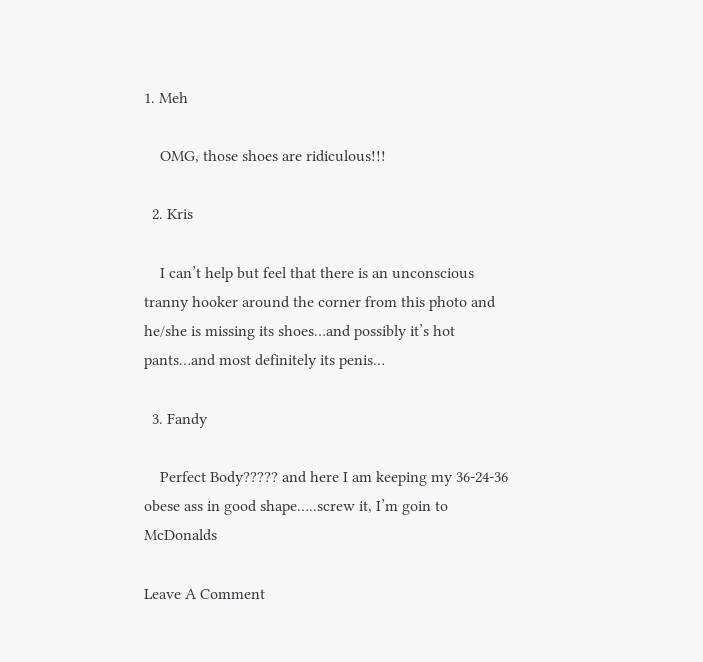1. Meh

    OMG, those shoes are ridiculous!!!

  2. Kris

    I can’t help but feel that there is an unconscious tranny hooker around the corner from this photo and he/she is missing its shoes…and possibly it’s hot pants…and most definitely its penis…

  3. Fandy

    Perfect Body????? and here I am keeping my 36-24-36 obese ass in good shape…..screw it, I’m goin to McDonalds

Leave A Comment